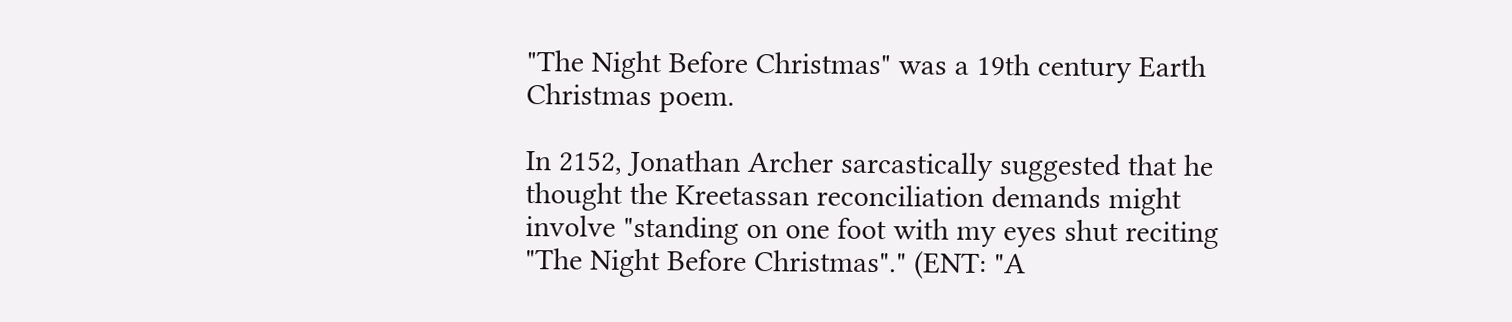"The Night Before Christmas" was a 19th century Earth Christmas poem.

In 2152, Jonathan Archer sarcastically suggested that he thought the Kreetassan reconciliation demands might involve "standing on one foot with my eyes shut reciting "The Night Before Christmas"." (ENT: "A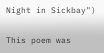Night in Sickbay")

This poem was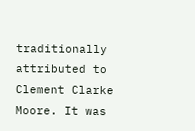traditionally attributed to Clement Clarke Moore. It was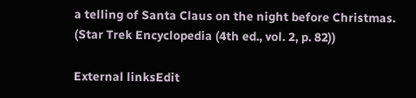a telling of Santa Claus on the night before Christmas. (Star Trek Encyclopedia (4th ed., vol. 2, p. 82))

External linksEdit